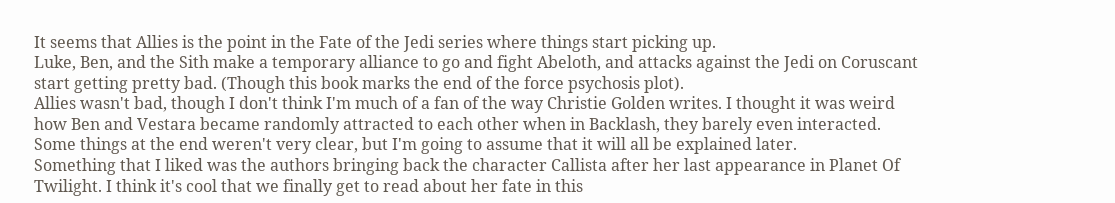It seems that Allies is the point in the Fate of the Jedi series where things start picking up.
Luke, Ben, and the Sith make a temporary alliance to go and fight Abeloth, and attacks against the Jedi on Coruscant start getting pretty bad. (Though this book marks the end of the force psychosis plot).
Allies wasn't bad, though I don't think I'm much of a fan of the way Christie Golden writes. I thought it was weird how Ben and Vestara became randomly attracted to each other when in Backlash, they barely even interacted. Some things at the end weren't very clear, but I'm going to assume that it will all be explained later.
Something that I liked was the authors bringing back the character Callista after her last appearance in Planet Of Twilight. I think it's cool that we finally get to read about her fate in this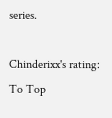series.

Chinderixx's rating:
To Top